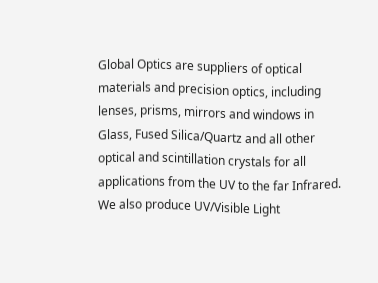Global Optics are suppliers of optical materials and precision optics, including lenses, prisms, mirrors and windows in Glass, Fused Silica/Quartz and all other optical and scintillation crystals for all applications from the UV to the far Infrared. We also produce UV/Visible Light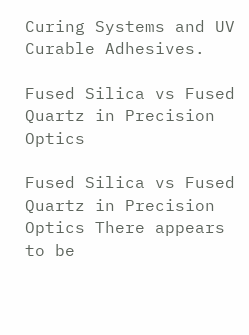Curing Systems and UV Curable Adhesives.

Fused Silica vs Fused Quartz in Precision Optics

Fused Silica vs Fused Quartz in Precision Optics There appears to be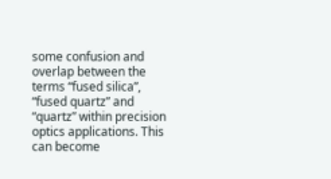some confusion and overlap between the terms “fused silica”, “fused quartz” and “quartz” within precision optics applications. This can become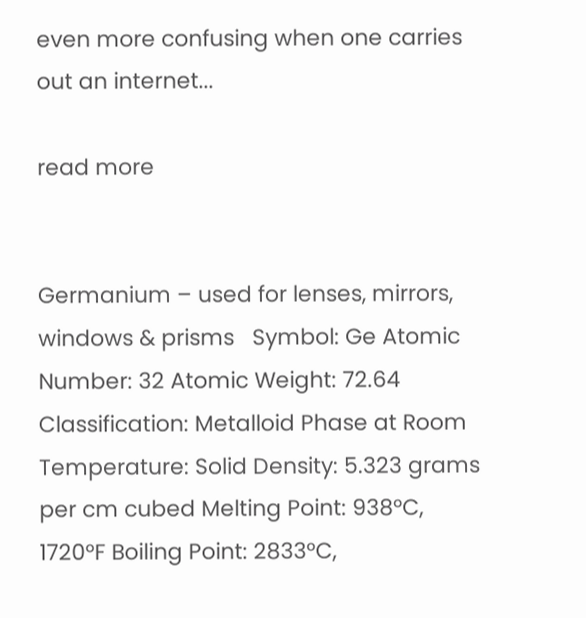even more confusing when one carries out an internet...

read more


Germanium – used for lenses, mirrors, windows & prisms   Symbol: Ge Atomic Number: 32 Atomic Weight: 72.64 Classification: Metalloid Phase at Room Temperature: Solid Density: 5.323 grams per cm cubed Melting Point: 938°C, 1720°F Boiling Point: 2833°C,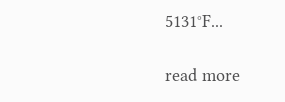5131°F...

read more